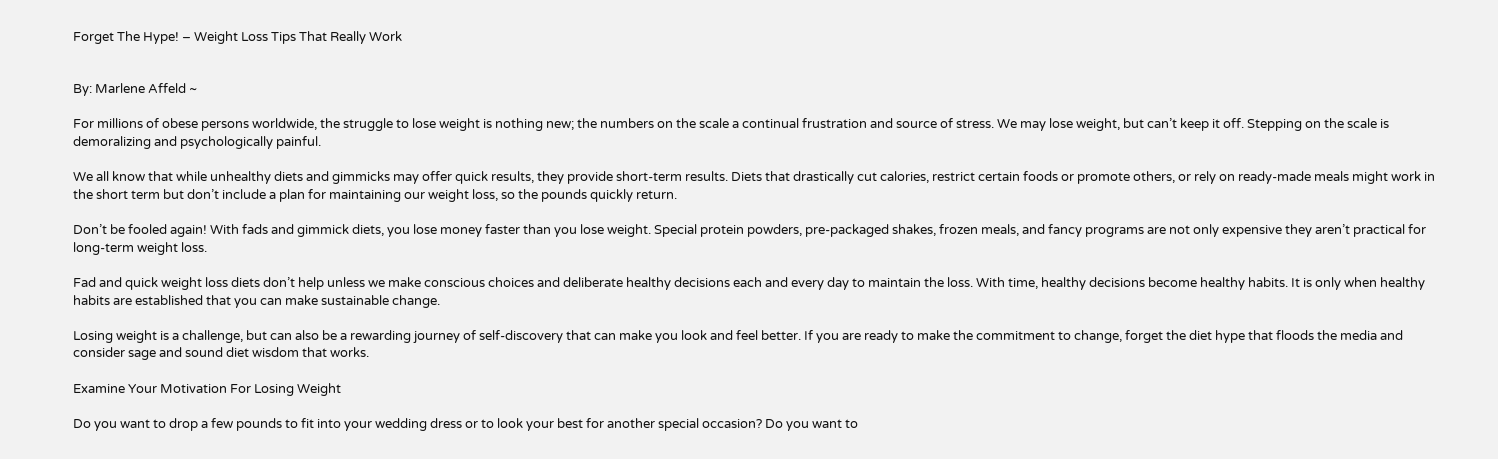Forget The Hype! – Weight Loss Tips That Really Work


By: Marlene Affeld ~

For millions of obese persons worldwide, the struggle to lose weight is nothing new; the numbers on the scale a continual frustration and source of stress. We may lose weight, but can’t keep it off. Stepping on the scale is demoralizing and psychologically painful.

We all know that while unhealthy diets and gimmicks may offer quick results, they provide short-term results. Diets that drastically cut calories, restrict certain foods or promote others, or rely on ready-made meals might work in the short term but don’t include a plan for maintaining our weight loss, so the pounds quickly return.

Don’t be fooled again! With fads and gimmick diets, you lose money faster than you lose weight. Special protein powders, pre-packaged shakes, frozen meals, and fancy programs are not only expensive they aren’t practical for long-term weight loss.

Fad and quick weight loss diets don’t help unless we make conscious choices and deliberate healthy decisions each and every day to maintain the loss. With time, healthy decisions become healthy habits. It is only when healthy habits are established that you can make sustainable change.

Losing weight is a challenge, but can also be a rewarding journey of self-discovery that can make you look and feel better. If you are ready to make the commitment to change, forget the diet hype that floods the media and consider sage and sound diet wisdom that works.

Examine Your Motivation For Losing Weight

Do you want to drop a few pounds to fit into your wedding dress or to look your best for another special occasion? Do you want to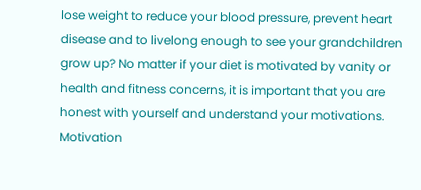lose weight to reduce your blood pressure, prevent heart disease and to livelong enough to see your grandchildren grow up? No matter if your diet is motivated by vanity or health and fitness concerns, it is important that you are honest with yourself and understand your motivations. Motivation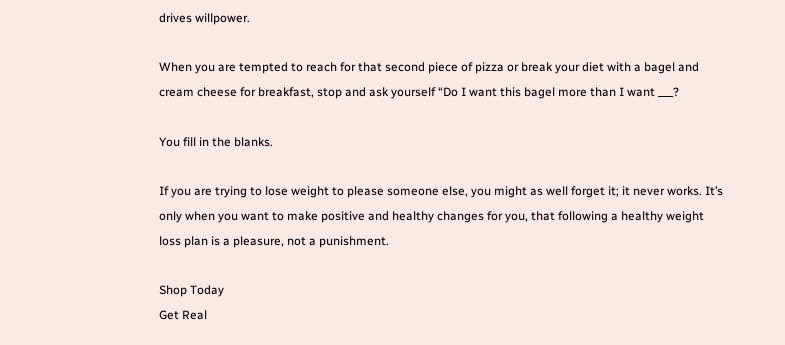drives willpower.

When you are tempted to reach for that second piece of pizza or break your diet with a bagel and cream cheese for breakfast, stop and ask yourself “Do I want this bagel more than I want ___?

You fill in the blanks.

If you are trying to lose weight to please someone else, you might as well forget it; it never works. It’s only when you want to make positive and healthy changes for you, that following a healthy weight loss plan is a pleasure, not a punishment.

Shop Today
Get Real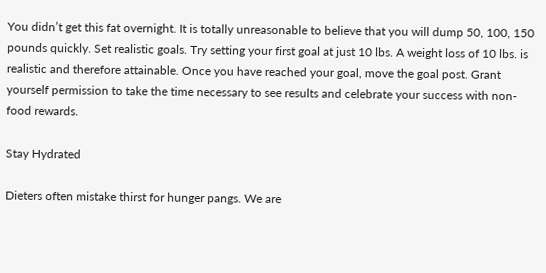You didn’t get this fat overnight. It is totally unreasonable to believe that you will dump 50, 100, 150 pounds quickly. Set realistic goals. Try setting your first goal at just 10 lbs. A weight loss of 10 lbs. is realistic and therefore attainable. Once you have reached your goal, move the goal post. Grant yourself permission to take the time necessary to see results and celebrate your success with non-food rewards.

Stay Hydrated

Dieters often mistake thirst for hunger pangs. We are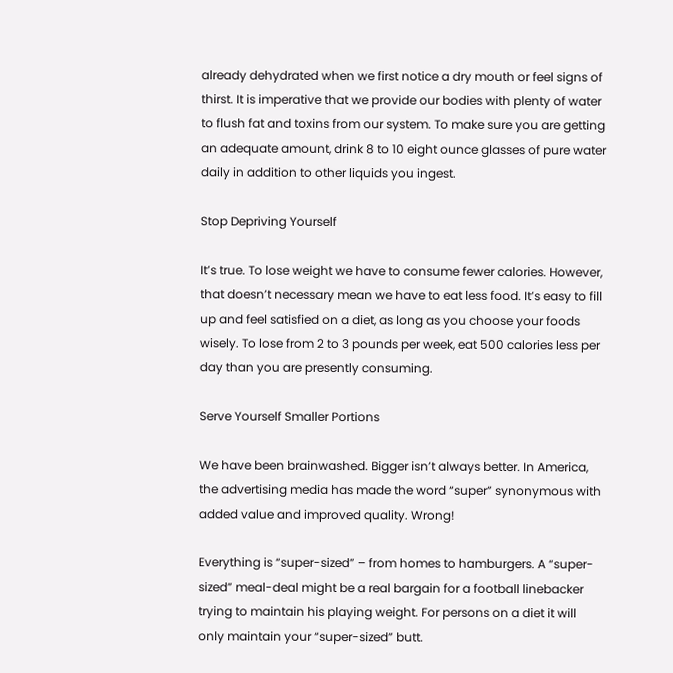already dehydrated when we first notice a dry mouth or feel signs of thirst. It is imperative that we provide our bodies with plenty of water to flush fat and toxins from our system. To make sure you are getting an adequate amount, drink 8 to 10 eight ounce glasses of pure water daily in addition to other liquids you ingest.

Stop Depriving Yourself

It’s true. To lose weight we have to consume fewer calories. However, that doesn’t necessary mean we have to eat less food. It’s easy to fill up and feel satisfied on a diet, as long as you choose your foods wisely. To lose from 2 to 3 pounds per week, eat 500 calories less per day than you are presently consuming.

Serve Yourself Smaller Portions

We have been brainwashed. Bigger isn’t always better. In America, the advertising media has made the word “super” synonymous with added value and improved quality. Wrong!

Everything is “super-sized” – from homes to hamburgers. A “super-sized” meal-deal might be a real bargain for a football linebacker trying to maintain his playing weight. For persons on a diet it will only maintain your “super-sized” butt.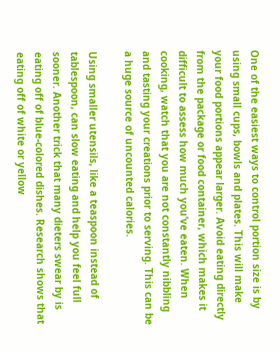One of the easiest ways to control portion size is by using small cups, bowls and plates. This will make your food portions appear larger. Avoid eating directly from the package or food container, which makes it difficult to assess how much you’ve eaten. When cooking, watch that you are not constantly nibbling and tasting your creations prior to serving. This can be a huge source of uncounted calories.

Using smaller utensils, like a teaspoon instead of tablespoon, can slow eating and help you feel full sooner. Another trick that many dieters swear by is eating off of blue-colored dishes. Research shows that eating off of white or yellow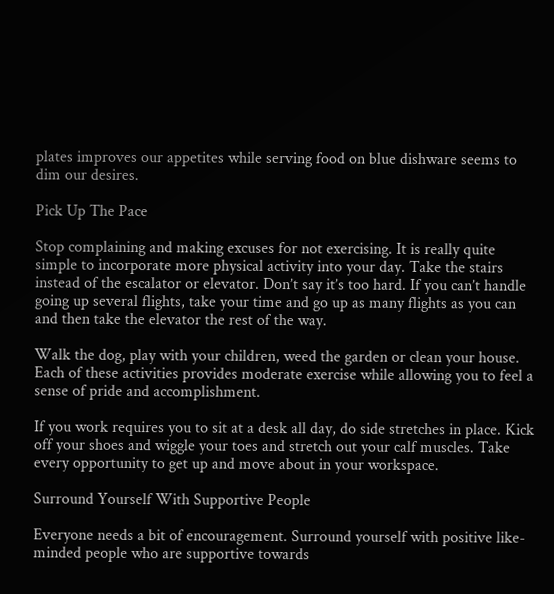plates improves our appetites while serving food on blue dishware seems to dim our desires.

Pick Up The Pace

Stop complaining and making excuses for not exercising. It is really quite simple to incorporate more physical activity into your day. Take the stairs instead of the escalator or elevator. Don’t say it’s too hard. If you can’t handle going up several flights, take your time and go up as many flights as you can and then take the elevator the rest of the way.

Walk the dog, play with your children, weed the garden or clean your house. Each of these activities provides moderate exercise while allowing you to feel a sense of pride and accomplishment.

If you work requires you to sit at a desk all day, do side stretches in place. Kick off your shoes and wiggle your toes and stretch out your calf muscles. Take every opportunity to get up and move about in your workspace.

Surround Yourself With Supportive People

Everyone needs a bit of encouragement. Surround yourself with positive like-minded people who are supportive towards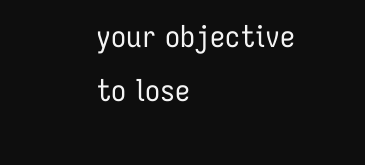your objective to lose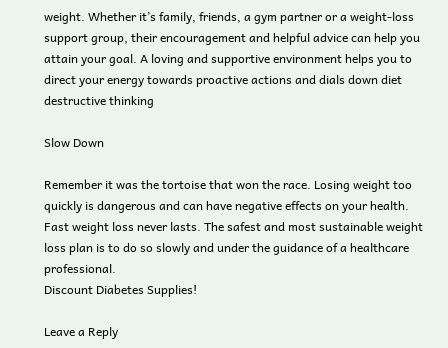weight. Whether it’s family, friends, a gym partner or a weight-loss support group, their encouragement and helpful advice can help you attain your goal. A loving and supportive environment helps you to direct your energy towards proactive actions and dials down diet destructive thinking

Slow Down

Remember it was the tortoise that won the race. Losing weight too quickly is dangerous and can have negative effects on your health. Fast weight loss never lasts. The safest and most sustainable weight loss plan is to do so slowly and under the guidance of a healthcare professional.
Discount Diabetes Supplies!

Leave a Reply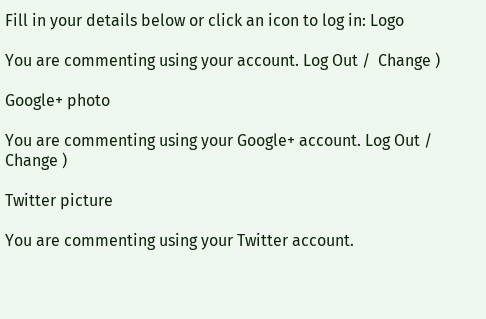Fill in your details below or click an icon to log in: Logo

You are commenting using your account. Log Out /  Change )

Google+ photo

You are commenting using your Google+ account. Log Out /  Change )

Twitter picture

You are commenting using your Twitter account.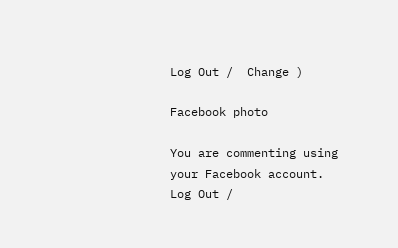Log Out /  Change )

Facebook photo

You are commenting using your Facebook account. Log Out /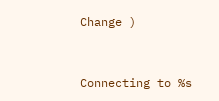Change )


Connecting to %s